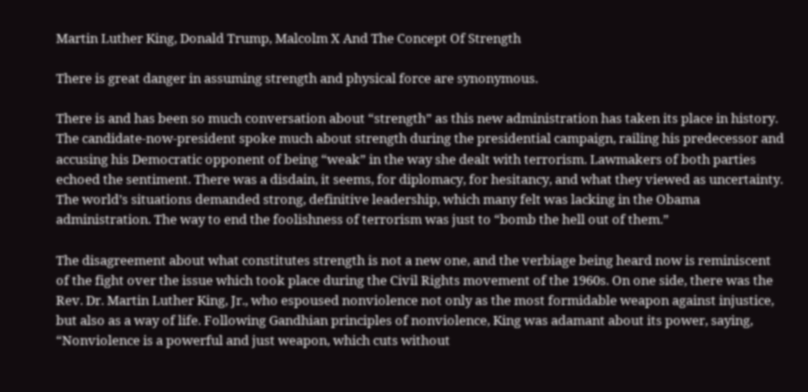Martin Luther King, Donald Trump, Malcolm X And The Concept Of Strength

There is great danger in assuming strength and physical force are synonymous.

There is and has been so much conversation about “strength” as this new administration has taken its place in history. The candidate-now-president spoke much about strength during the presidential campaign, railing his predecessor and accusing his Democratic opponent of being “weak” in the way she dealt with terrorism. Lawmakers of both parties echoed the sentiment. There was a disdain, it seems, for diplomacy, for hesitancy, and what they viewed as uncertainty. The world’s situations demanded strong, definitive leadership, which many felt was lacking in the Obama administration. The way to end the foolishness of terrorism was just to “bomb the hell out of them.”

The disagreement about what constitutes strength is not a new one, and the verbiage being heard now is reminiscent of the fight over the issue which took place during the Civil Rights movement of the 1960s. On one side, there was the Rev. Dr. Martin Luther King, Jr., who espoused nonviolence not only as the most formidable weapon against injustice, but also as a way of life. Following Gandhian principles of nonviolence, King was adamant about its power, saying, “Nonviolence is a powerful and just weapon, which cuts without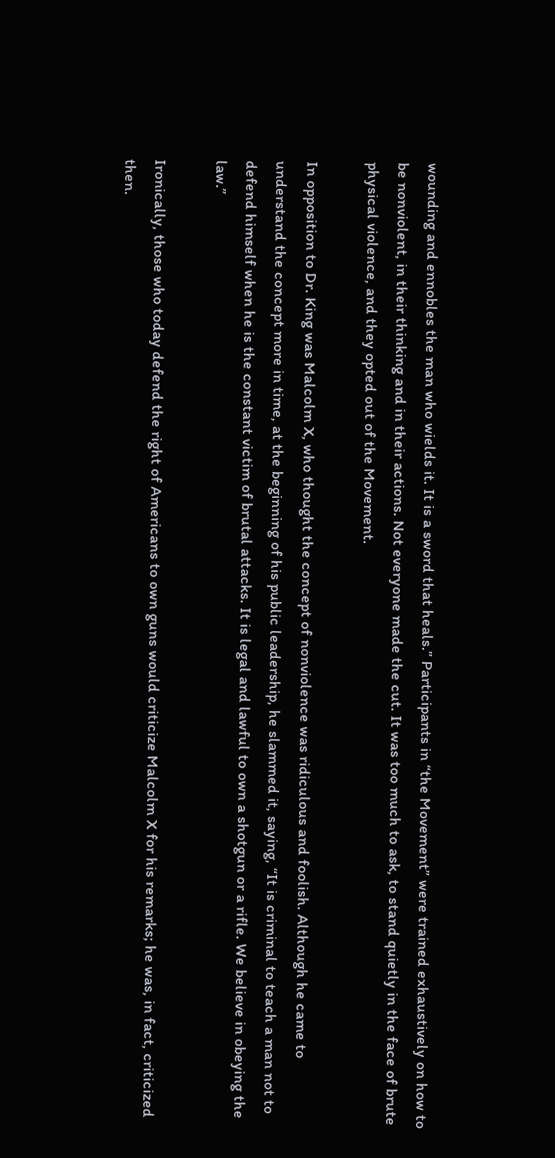wounding and ennobles the man who wields it. It is a sword that heals.” Participants in “the Movement” were trained exhaustively on how to be nonviolent, in their thinking and in their actions. Not everyone made the cut. It was too much to ask, to stand quietly in the face of brute physical violence, and they opted out of the Movement.

In opposition to Dr. King was Malcolm X, who thought the concept of nonviolence was ridiculous and foolish. Although he came to understand the concept more in time, at the beginning of his public leadership, he slammed it, saying, “It is criminal to teach a man not to defend himself when he is the constant victim of brutal attacks. It is legal and lawful to own a shotgun or a rifle. We believe in obeying the law.”

Ironically, those who today defend the right of Americans to own guns would criticize Malcolm X for his remarks; he was, in fact, criticized then.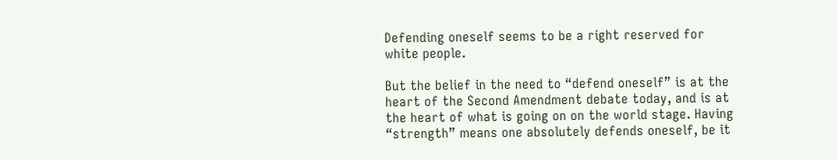Defending oneself seems to be a right reserved for white people.

But the belief in the need to “defend oneself” is at the heart of the Second Amendment debate today, and is at the heart of what is going on on the world stage. Having “strength” means one absolutely defends oneself, be it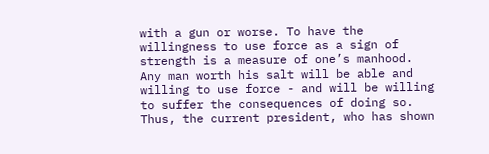with a gun or worse. To have the willingness to use force as a sign of strength is a measure of one’s manhood. Any man worth his salt will be able and willing to use force - and will be willing to suffer the consequences of doing so. Thus, the current president, who has shown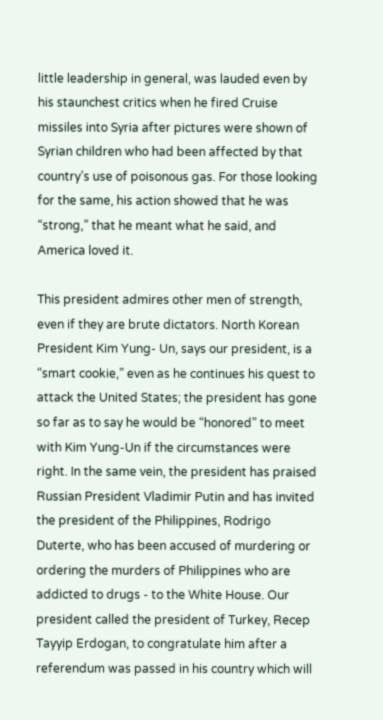little leadership in general, was lauded even by his staunchest critics when he fired Cruise missiles into Syria after pictures were shown of Syrian children who had been affected by that country’s use of poisonous gas. For those looking for the same, his action showed that he was “strong,” that he meant what he said, and America loved it.

This president admires other men of strength, even if they are brute dictators. North Korean President Kim Yung- Un, says our president, is a “smart cookie,” even as he continues his quest to attack the United States; the president has gone so far as to say he would be “honored” to meet with Kim Yung-Un if the circumstances were right. In the same vein, the president has praised Russian President Vladimir Putin and has invited the president of the Philippines, Rodrigo Duterte, who has been accused of murdering or ordering the murders of Philippines who are addicted to drugs - to the White House. Our president called the president of Turkey, Recep Tayyip Erdogan, to congratulate him after a referendum was passed in his country which will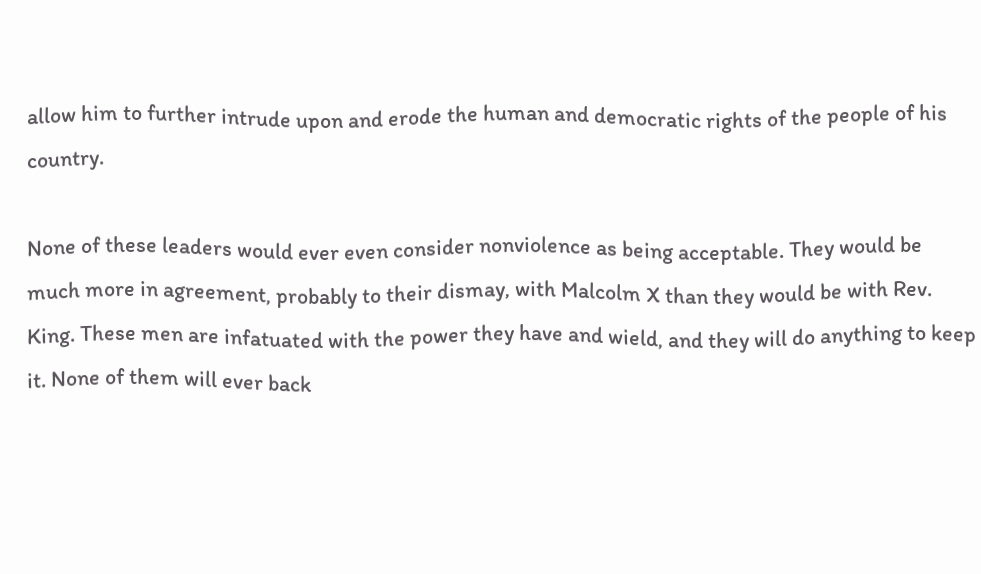allow him to further intrude upon and erode the human and democratic rights of the people of his country.

None of these leaders would ever even consider nonviolence as being acceptable. They would be much more in agreement, probably to their dismay, with Malcolm X than they would be with Rev. King. These men are infatuated with the power they have and wield, and they will do anything to keep it. None of them will ever back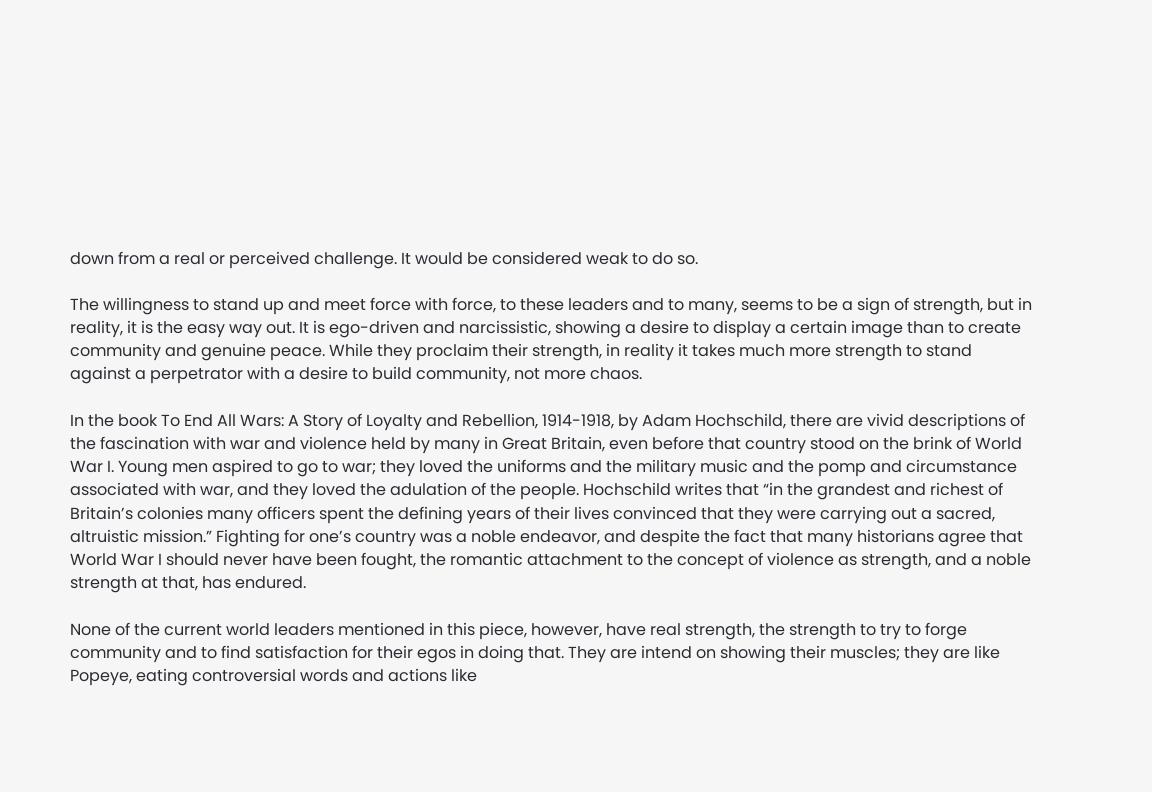down from a real or perceived challenge. It would be considered weak to do so.

The willingness to stand up and meet force with force, to these leaders and to many, seems to be a sign of strength, but in reality, it is the easy way out. It is ego-driven and narcissistic, showing a desire to display a certain image than to create community and genuine peace. While they proclaim their strength, in reality it takes much more strength to stand against a perpetrator with a desire to build community, not more chaos.

In the book To End All Wars: A Story of Loyalty and Rebellion, 1914-1918, by Adam Hochschild, there are vivid descriptions of the fascination with war and violence held by many in Great Britain, even before that country stood on the brink of World War I. Young men aspired to go to war; they loved the uniforms and the military music and the pomp and circumstance associated with war, and they loved the adulation of the people. Hochschild writes that “in the grandest and richest of Britain’s colonies many officers spent the defining years of their lives convinced that they were carrying out a sacred, altruistic mission.” Fighting for one’s country was a noble endeavor, and despite the fact that many historians agree that World War I should never have been fought, the romantic attachment to the concept of violence as strength, and a noble strength at that, has endured.

None of the current world leaders mentioned in this piece, however, have real strength, the strength to try to forge community and to find satisfaction for their egos in doing that. They are intend on showing their muscles; they are like Popeye, eating controversial words and actions like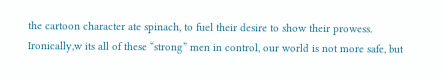the cartoon character ate spinach, to fuel their desire to show their prowess. Ironically,w its all of these “strong” men in control, our world is not more safe, but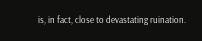is, in fact, close to devastating ruination.